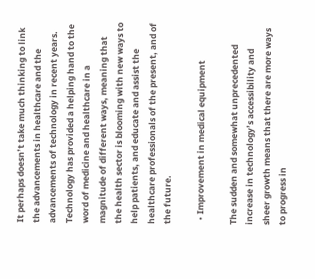It perhaps doesn’t take much thinking to link the advancements in healthcare and the advancements of technology in recent years. Technology has provided a helping hand to the word of medicine and healthcare in a magnitude of different ways, meaning that the health sector is blooming with new ways to help patients, and educate and assist the healthcare professionals of the present, and of the future.

  • Improvement in medical equipment

The sudden and somewhat unprecedented increase in technology’s accessibility and sheer growth means that there are more ways to progress in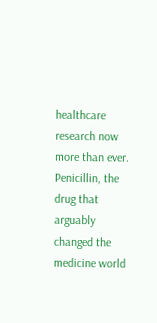healthcare research now more than ever. Penicillin, the drug that arguably changed the medicine world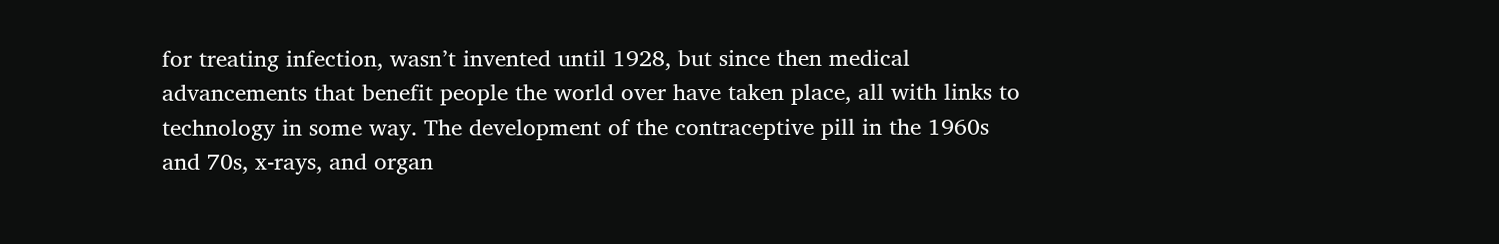for treating infection, wasn’t invented until 1928, but since then medical advancements that benefit people the world over have taken place, all with links to technology in some way. The development of the contraceptive pill in the 1960s and 70s, x-rays, and organ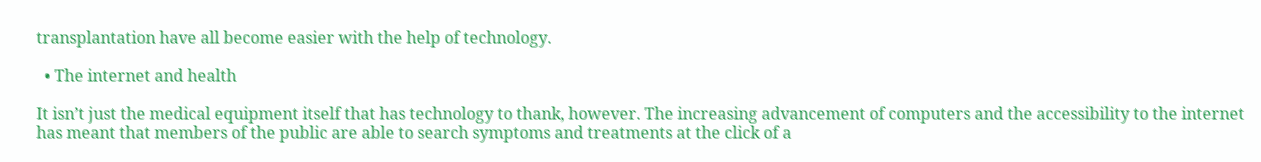transplantation have all become easier with the help of technology.

  • The internet and health

It isn’t just the medical equipment itself that has technology to thank, however. The increasing advancement of computers and the accessibility to the internet has meant that members of the public are able to search symptoms and treatments at the click of a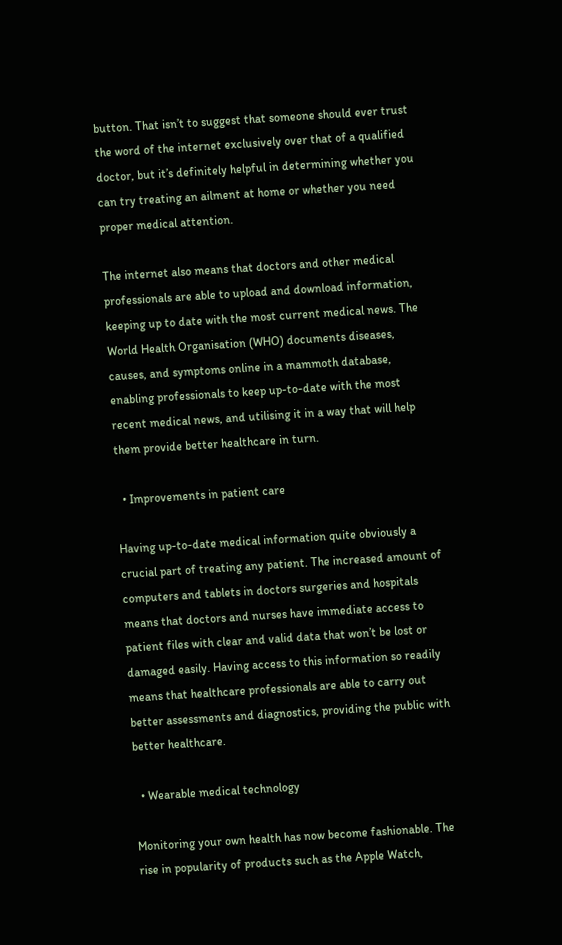button. That isn’t to suggest that someone should ever trust the word of the internet exclusively over that of a qualified doctor, but it’s definitely helpful in determining whether you can try treating an ailment at home or whether you need proper medical attention.

The internet also means that doctors and other medical professionals are able to upload and download information, keeping up to date with the most current medical news. The World Health Organisation (WHO) documents diseases, causes, and symptoms online in a mammoth database, enabling professionals to keep up-to-date with the most recent medical news, and utilising it in a way that will help them provide better healthcare in turn.

  • Improvements in patient care

Having up-to-date medical information quite obviously a crucial part of treating any patient. The increased amount of computers and tablets in doctors surgeries and hospitals means that doctors and nurses have immediate access to patient files with clear and valid data that won’t be lost or damaged easily. Having access to this information so readily means that healthcare professionals are able to carry out better assessments and diagnostics, providing the public with better healthcare.

  • Wearable medical technology

Monitoring your own health has now become fashionable. The rise in popularity of products such as the Apple Watch,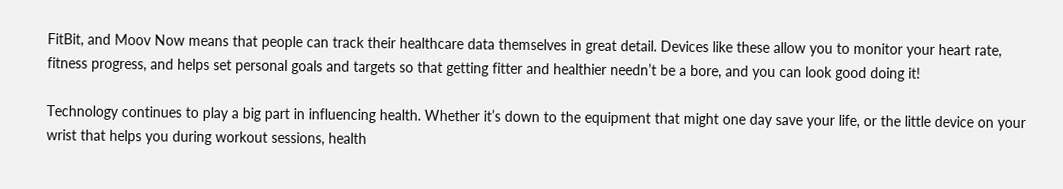FitBit, and Moov Now means that people can track their healthcare data themselves in great detail. Devices like these allow you to monitor your heart rate, fitness progress, and helps set personal goals and targets so that getting fitter and healthier needn’t be a bore, and you can look good doing it!

Technology continues to play a big part in influencing health. Whether it’s down to the equipment that might one day save your life, or the little device on your wrist that helps you during workout sessions, health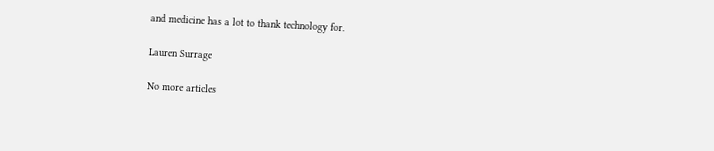and medicine has a lot to thank technology for.

Lauren Surrage

No more articles